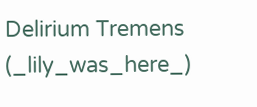Delirium Tremens (_lily_was_here_)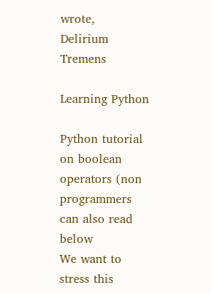wrote,
Delirium Tremens

Learning Python

Python tutorial on boolean operators (non programmers can also read below
We want to stress this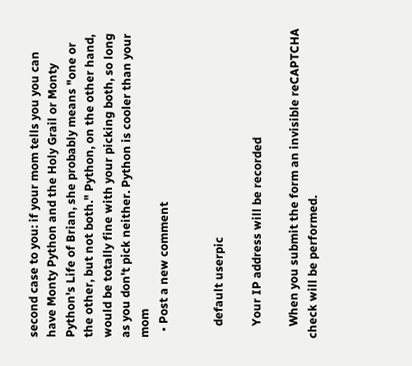second case to you: if your mom tells you you can have Monty Python and the Holy Grail or Monty Python's Life of Brian, she probably means "one or the other, but not both." Python, on the other hand, would be totally fine with your picking both, so long as you don't pick neither. Python is cooler than your mom
  • Post a new comment


    default userpic

    Your IP address will be recorded

    When you submit the form an invisible reCAPTCHA check will be performed.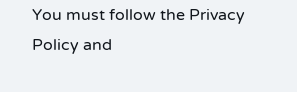You must follow the Privacy Policy and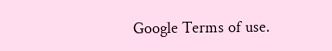Google Terms of use.